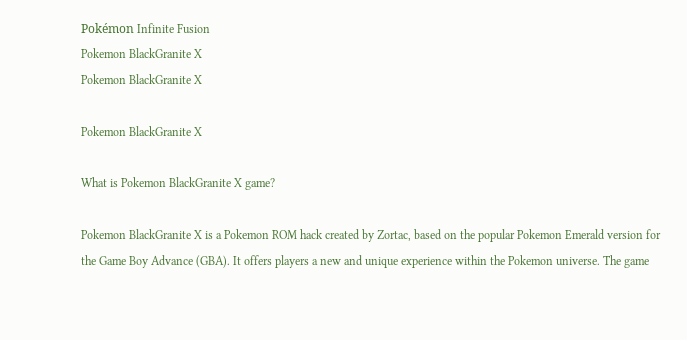Pokémon Infinite Fusion
Pokemon BlackGranite X
Pokemon BlackGranite X

Pokemon BlackGranite X

What is Pokemon BlackGranite X game?

Pokemon BlackGranite X is a Pokemon ROM hack created by Zortac, based on the popular Pokemon Emerald version for the Game Boy Advance (GBA). It offers players a new and unique experience within the Pokemon universe. The game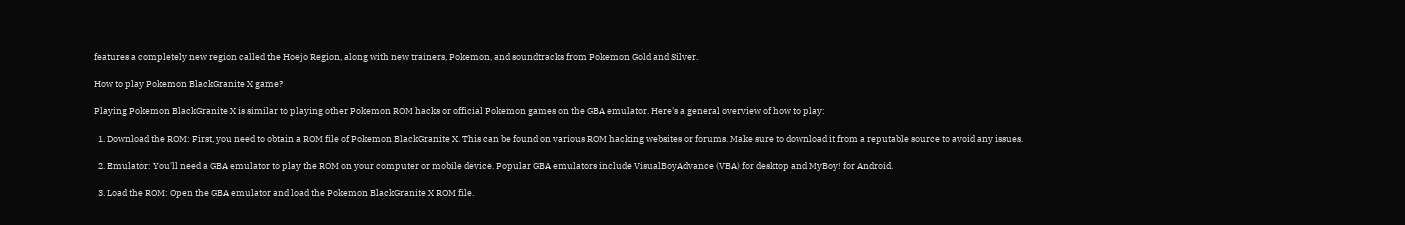features a completely new region called the Hoejo Region, along with new trainers, Pokemon, and soundtracks from Pokemon Gold and Silver.

How to play Pokemon BlackGranite X game?

Playing Pokemon BlackGranite X is similar to playing other Pokemon ROM hacks or official Pokemon games on the GBA emulator. Here's a general overview of how to play:

  1. Download the ROM: First, you need to obtain a ROM file of Pokemon BlackGranite X. This can be found on various ROM hacking websites or forums. Make sure to download it from a reputable source to avoid any issues.

  2. Emulator: You'll need a GBA emulator to play the ROM on your computer or mobile device. Popular GBA emulators include VisualBoyAdvance (VBA) for desktop and MyBoy! for Android.

  3. Load the ROM: Open the GBA emulator and load the Pokemon BlackGranite X ROM file.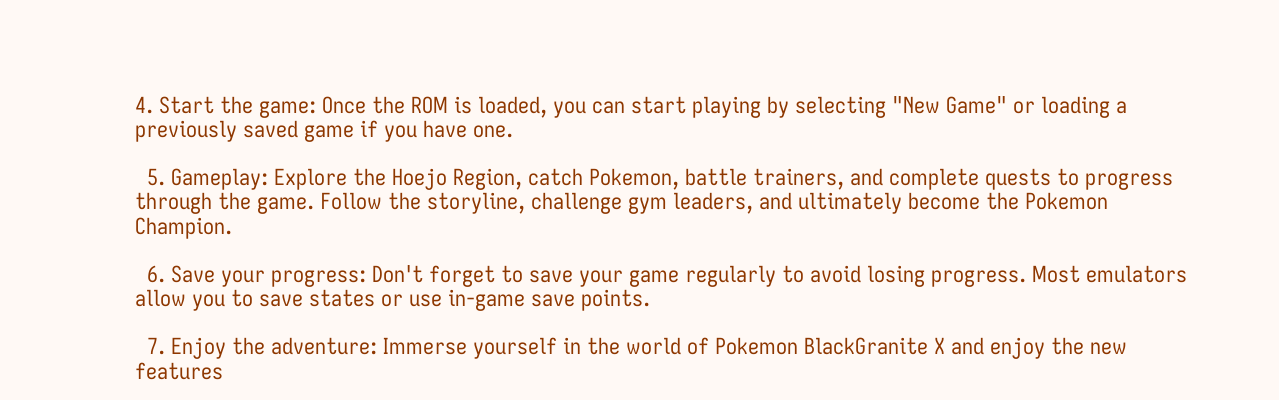4. Start the game: Once the ROM is loaded, you can start playing by selecting "New Game" or loading a previously saved game if you have one.

  5. Gameplay: Explore the Hoejo Region, catch Pokemon, battle trainers, and complete quests to progress through the game. Follow the storyline, challenge gym leaders, and ultimately become the Pokemon Champion.

  6. Save your progress: Don't forget to save your game regularly to avoid losing progress. Most emulators allow you to save states or use in-game save points.

  7. Enjoy the adventure: Immerse yourself in the world of Pokemon BlackGranite X and enjoy the new features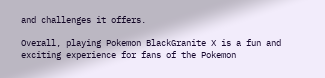and challenges it offers.

Overall, playing Pokemon BlackGranite X is a fun and exciting experience for fans of the Pokemon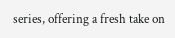series, offering a fresh take on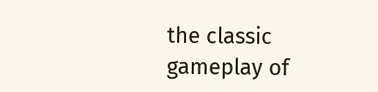the classic gameplay of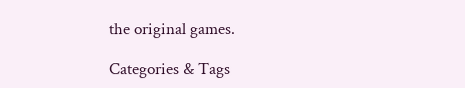the original games.

Categories & Tags